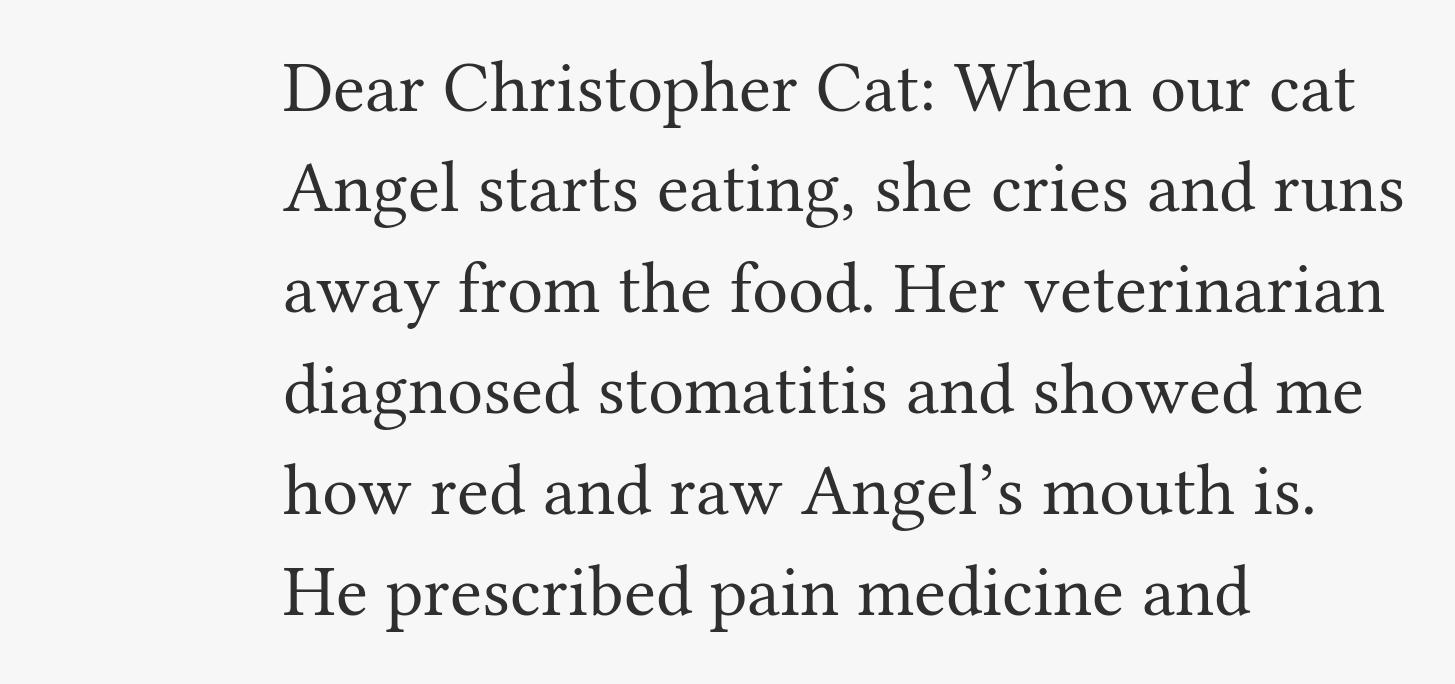Dear Christopher Cat: When our cat Angel starts eating, she cries and runs away from the food. Her veterinarian diagnosed stomatitis and showed me how red and raw Angel’s mouth is. He prescribed pain medicine and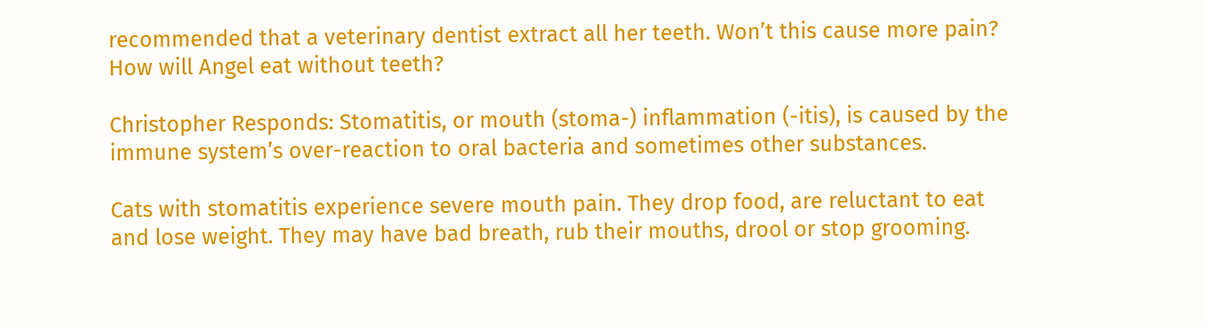recommended that a veterinary dentist extract all her teeth. Won’t this cause more pain? How will Angel eat without teeth?

Christopher Responds: Stomatitis, or mouth (stoma-) inflammation (-itis), is caused by the immune system’s over-reaction to oral bacteria and sometimes other substances.

Cats with stomatitis experience severe mouth pain. They drop food, are reluctant to eat and lose weight. They may have bad breath, rub their mouths, drool or stop grooming.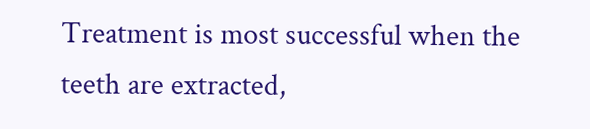Treatment is most successful when the teeth are extracted,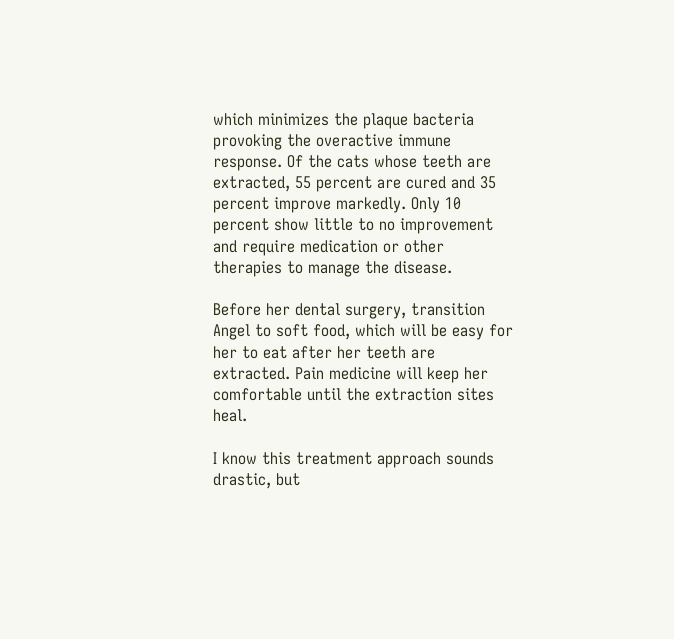which minimizes the plaque bacteria provoking the overactive immune response. Of the cats whose teeth are extracted, 55 percent are cured and 35 percent improve markedly. Only 10 percent show little to no improvement and require medication or other therapies to manage the disease.

Before her dental surgery, transition Angel to soft food, which will be easy for her to eat after her teeth are extracted. Pain medicine will keep her comfortable until the extraction sites heal.

I know this treatment approach sounds drastic, but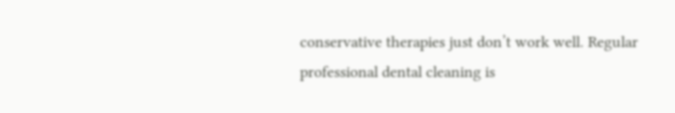conservative therapies just don’t work well. Regular professional dental cleaning is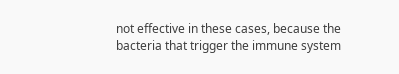not effective in these cases, because the bacteria that trigger the immune system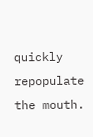quickly repopulate the mouth.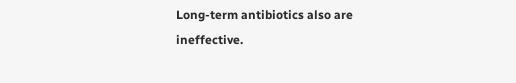Long-term antibiotics also are ineffective.